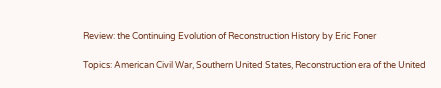Review: the Continuing Evolution of Reconstruction History by Eric Foner

Topics: American Civil War, Southern United States, Reconstruction era of the United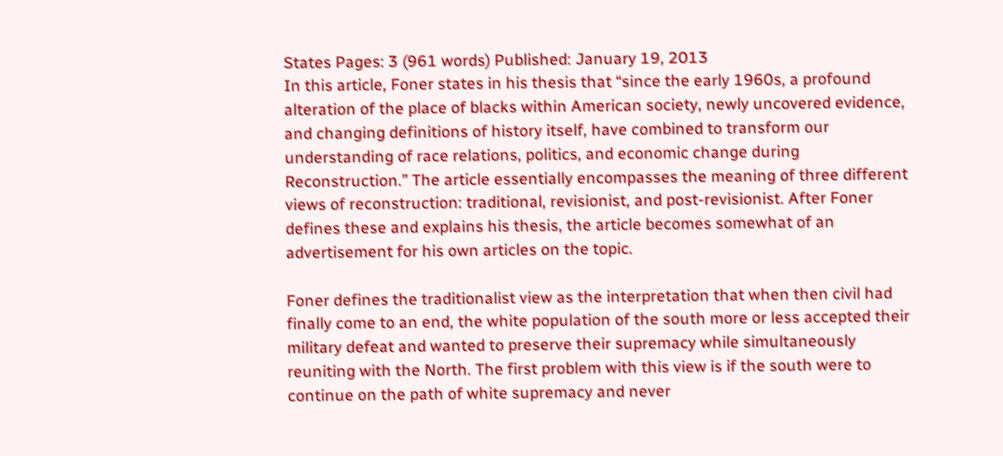States Pages: 3 (961 words) Published: January 19, 2013
In this article, Foner states in his thesis that “since the early 1960s, a profound alteration of the place of blacks within American society, newly uncovered evidence, and changing definitions of history itself, have combined to transform our understanding of race relations, politics, and economic change during Reconstruction.” The article essentially encompasses the meaning of three different views of reconstruction: traditional, revisionist, and post-revisionist. After Foner defines these and explains his thesis, the article becomes somewhat of an advertisement for his own articles on the topic.

Foner defines the traditionalist view as the interpretation that when then civil had finally come to an end, the white population of the south more or less accepted their military defeat and wanted to preserve their supremacy while simultaneously reuniting with the North. The first problem with this view is if the south were to continue on the path of white supremacy and never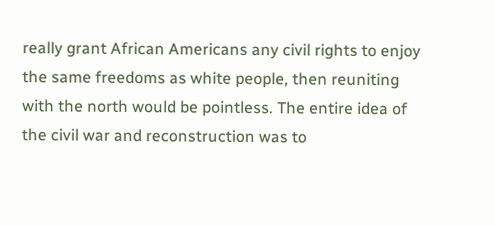really grant African Americans any civil rights to enjoy the same freedoms as white people, then reuniting with the north would be pointless. The entire idea of the civil war and reconstruction was to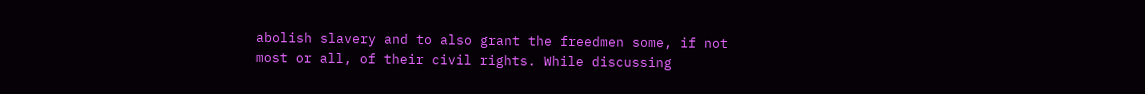abolish slavery and to also grant the freedmen some, if not most or all, of their civil rights. While discussing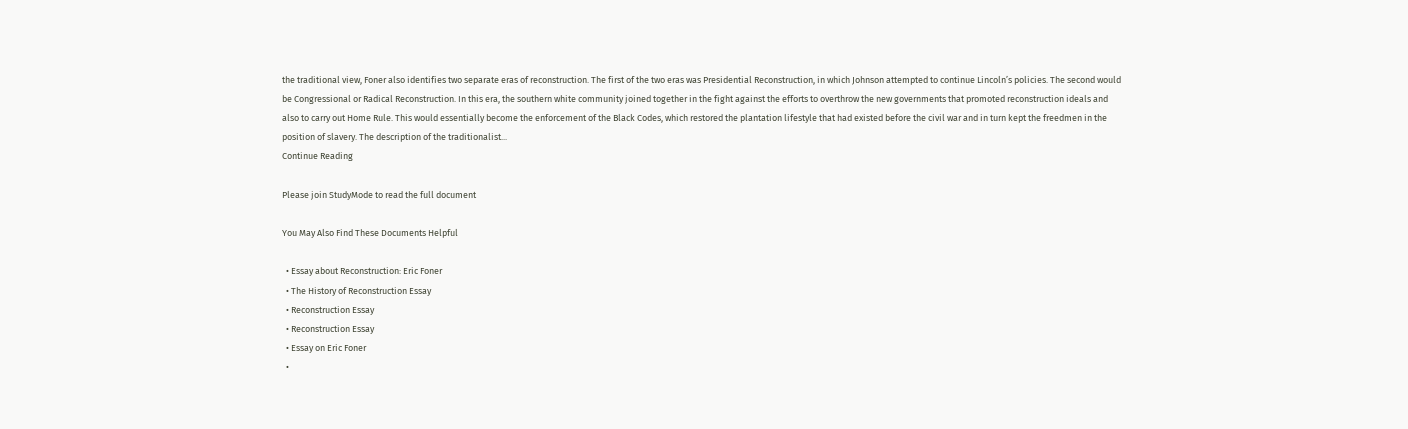the traditional view, Foner also identifies two separate eras of reconstruction. The first of the two eras was Presidential Reconstruction, in which Johnson attempted to continue Lincoln’s policies. The second would be Congressional or Radical Reconstruction. In this era, the southern white community joined together in the fight against the efforts to overthrow the new governments that promoted reconstruction ideals and also to carry out Home Rule. This would essentially become the enforcement of the Black Codes, which restored the plantation lifestyle that had existed before the civil war and in turn kept the freedmen in the position of slavery. The description of the traditionalist...
Continue Reading

Please join StudyMode to read the full document

You May Also Find These Documents Helpful

  • Essay about Reconstruction: Eric Foner
  • The History of Reconstruction Essay
  • Reconstruction Essay
  • Reconstruction Essay
  • Essay on Eric Foner
  •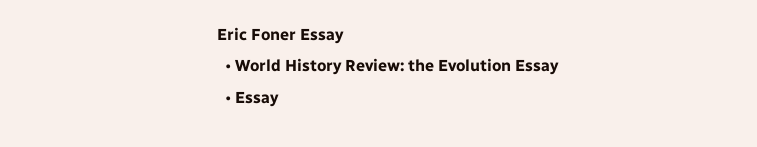Eric Foner Essay
  • World History Review: the Evolution Essay
  • Essay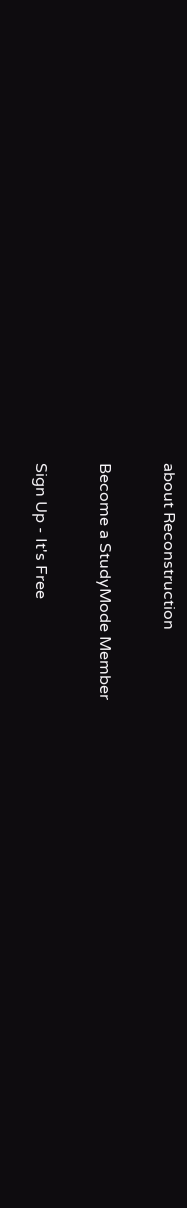about Reconstruction

Become a StudyMode Member

Sign Up - It's Free